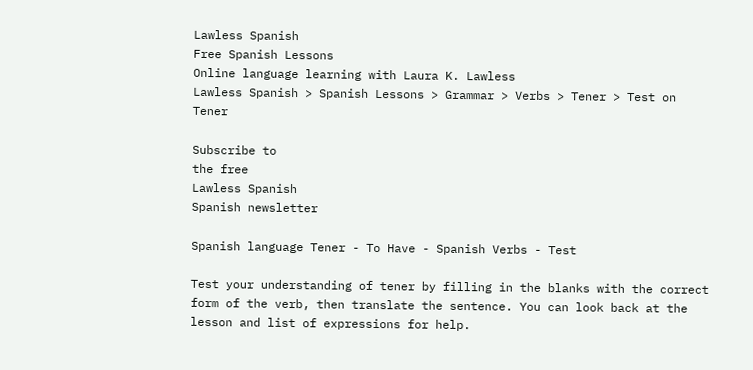Lawless Spanish
Free Spanish Lessons
Online language learning with Laura K. Lawless
Lawless Spanish > Spanish Lessons > Grammar > Verbs > Tener > Test on Tener

Subscribe to
the free
Lawless Spanish
Spanish newsletter

Spanish language Tener - To Have - Spanish Verbs - Test

Test your understanding of tener by filling in the blanks with the correct form of the verb, then translate the sentence. You can look back at the lesson and list of expressions for help.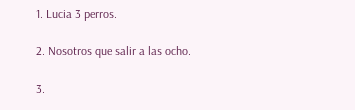1. Lucia 3 perros.

2. Nosotros que salir a las ocho.

3.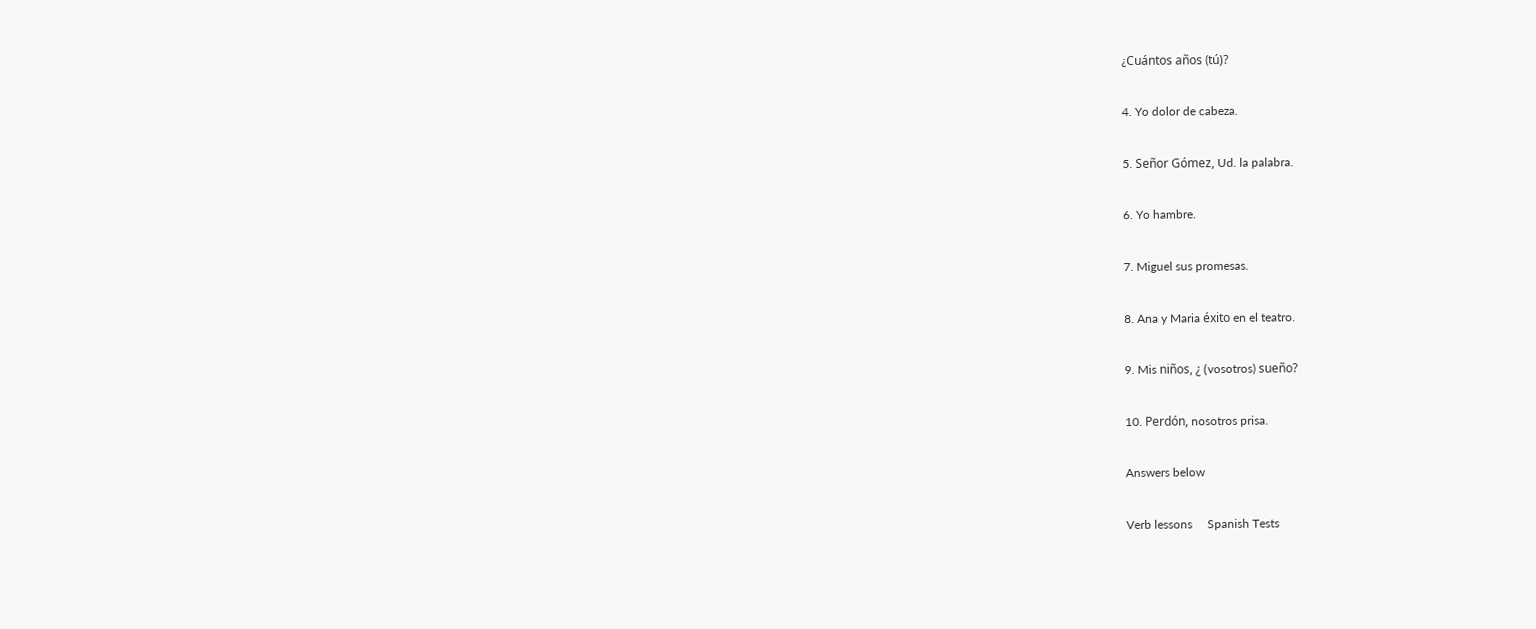¿Cuántos años (tú)?

4. Yo dolor de cabeza.

5. Señor Gómez, Ud. la palabra.

6. Yo hambre.

7. Miguel sus promesas.

8. Ana y Maria éxito en el teatro.

9. Mis niños, ¿ (vosotros) sueño?

10. Perdón, nosotros prisa.

Answers below

Verb lessons     Spanish Tests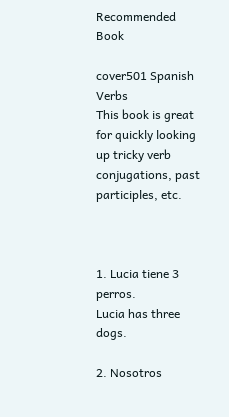Recommended Book

cover501 Spanish Verbs
This book is great for quickly looking up tricky verb conjugations, past participles, etc.



1. Lucia tiene 3 perros.
Lucia has three dogs.

2. Nosotros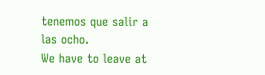tenemos que salir a las ocho.
We have to leave at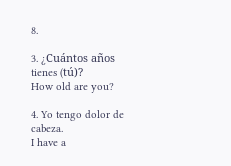8.

3. ¿Cuántos años tienes (tú)?
How old are you?

4. Yo tengo dolor de cabeza.
I have a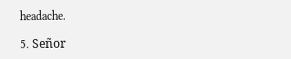headache.

5. Señor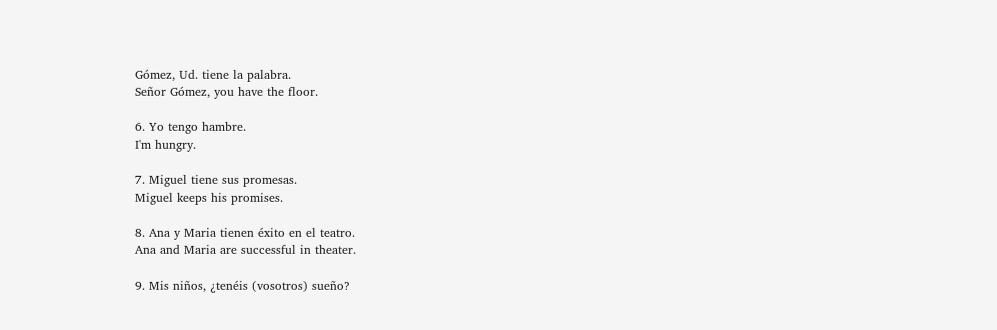Gómez, Ud. tiene la palabra.
Señor Gómez, you have the floor.

6. Yo tengo hambre.
I'm hungry.

7. Miguel tiene sus promesas.
Miguel keeps his promises.

8. Ana y Maria tienen éxito en el teatro.
Ana and Maria are successful in theater.

9. Mis niños, ¿tenéis (vosotros) sueño?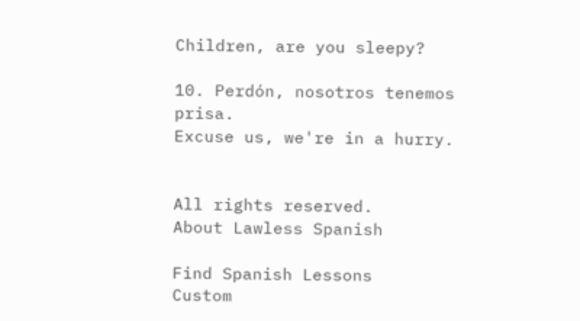Children, are you sleepy?

10. Perdón, nosotros tenemos prisa.
Excuse us, we're in a hurry.


All rights reserved.
About Lawless Spanish

Find Spanish Lessons
Custom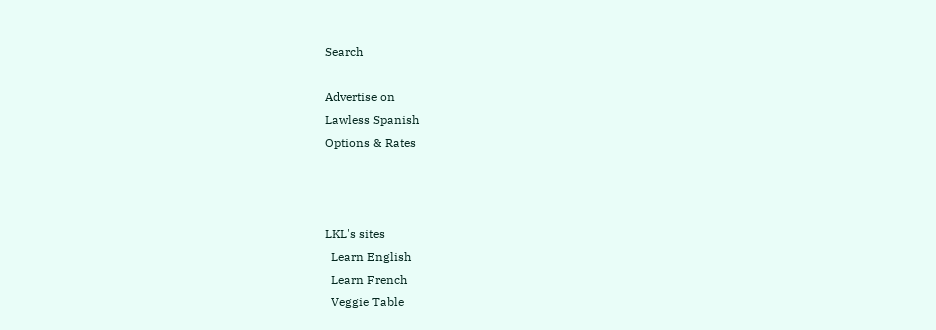Search

Advertise on
Lawless Spanish
Options & Rates



LKL's sites
  Learn English
  Learn French
  Veggie Table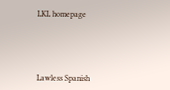LKL homepage





Lawless Spanish